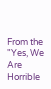From the "Yes, We Are Horrible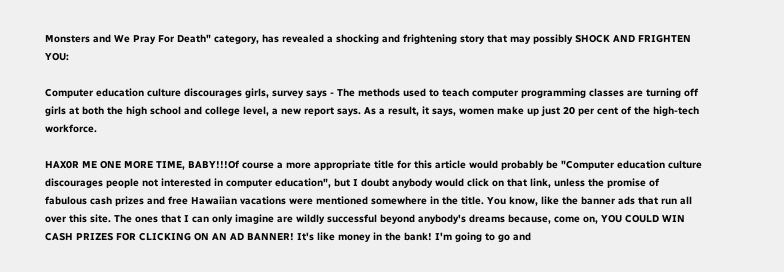Monsters and We Pray For Death" category, has revealed a shocking and frightening story that may possibly SHOCK AND FRIGHTEN YOU:

Computer education culture discourages girls, survey says - The methods used to teach computer programming classes are turning off girls at both the high school and college level, a new report says. As a result, it says, women make up just 20 per cent of the high-tech workforce.

HAX0R ME ONE MORE TIME, BABY!!!Of course a more appropriate title for this article would probably be "Computer education culture discourages people not interested in computer education", but I doubt anybody would click on that link, unless the promise of fabulous cash prizes and free Hawaiian vacations were mentioned somewhere in the title. You know, like the banner ads that run all over this site. The ones that I can only imagine are wildly successful beyond anybody's dreams because, come on, YOU COULD WIN CASH PRIZES FOR CLICKING ON AN AD BANNER! It's like money in the bank! I'm going to go and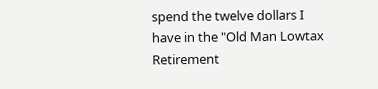spend the twelve dollars I have in the "Old Man Lowtax Retirement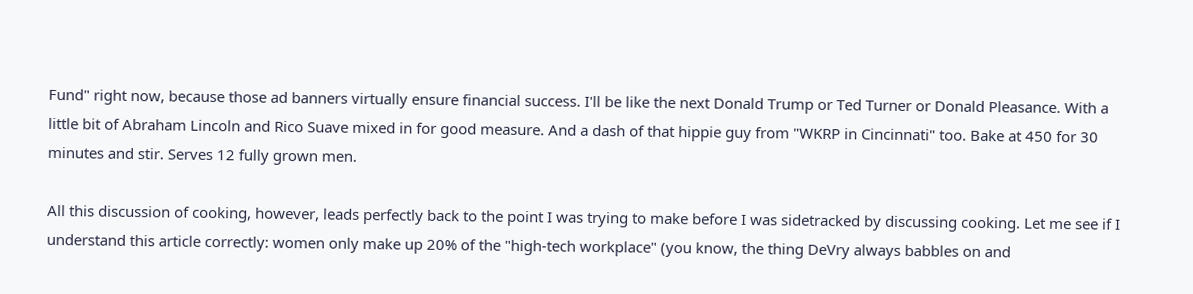Fund" right now, because those ad banners virtually ensure financial success. I'll be like the next Donald Trump or Ted Turner or Donald Pleasance. With a little bit of Abraham Lincoln and Rico Suave mixed in for good measure. And a dash of that hippie guy from "WKRP in Cincinnati" too. Bake at 450 for 30 minutes and stir. Serves 12 fully grown men.

All this discussion of cooking, however, leads perfectly back to the point I was trying to make before I was sidetracked by discussing cooking. Let me see if I understand this article correctly: women only make up 20% of the "high-tech workplace" (you know, the thing DeVry always babbles on and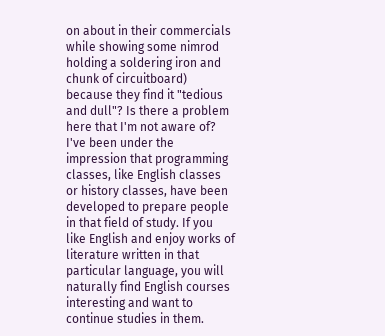on about in their commercials while showing some nimrod holding a soldering iron and chunk of circuitboard) because they find it "tedious and dull"? Is there a problem here that I'm not aware of? I've been under the impression that programming classes, like English classes or history classes, have been developed to prepare people in that field of study. If you like English and enjoy works of literature written in that particular language, you will naturally find English courses interesting and want to continue studies in them.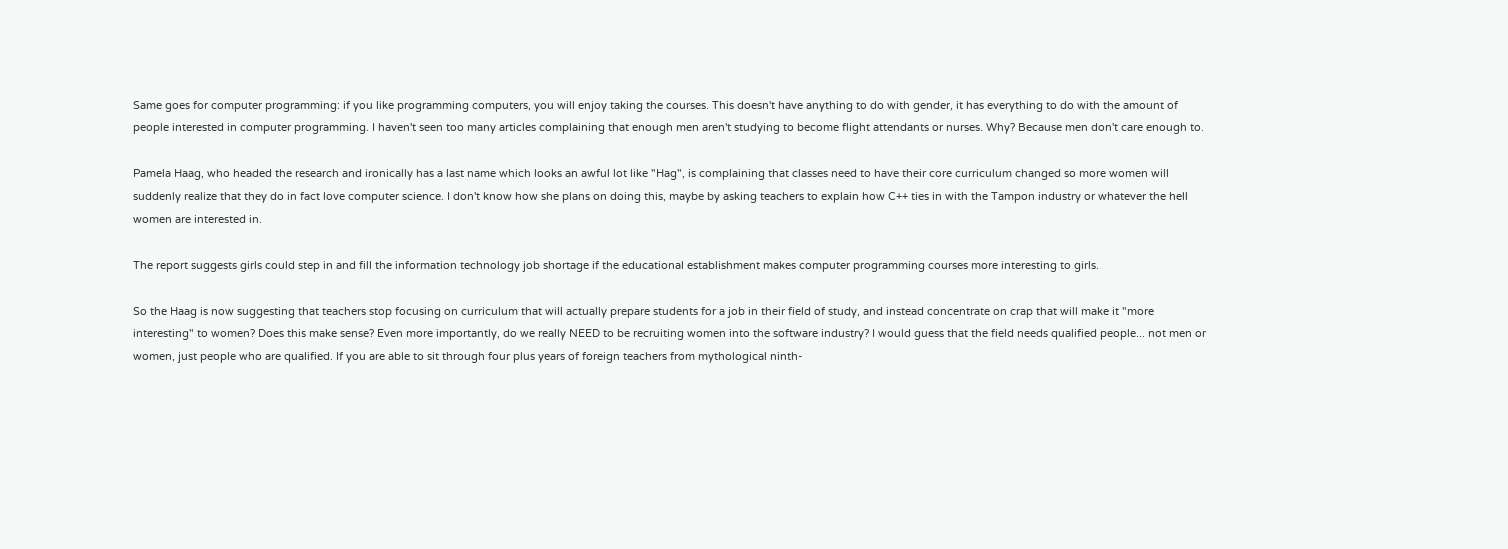Same goes for computer programming: if you like programming computers, you will enjoy taking the courses. This doesn't have anything to do with gender, it has everything to do with the amount of people interested in computer programming. I haven't seen too many articles complaining that enough men aren't studying to become flight attendants or nurses. Why? Because men don't care enough to.

Pamela Haag, who headed the research and ironically has a last name which looks an awful lot like "Hag", is complaining that classes need to have their core curriculum changed so more women will suddenly realize that they do in fact love computer science. I don't know how she plans on doing this, maybe by asking teachers to explain how C++ ties in with the Tampon industry or whatever the hell women are interested in.

The report suggests girls could step in and fill the information technology job shortage if the educational establishment makes computer programming courses more interesting to girls.

So the Haag is now suggesting that teachers stop focusing on curriculum that will actually prepare students for a job in their field of study, and instead concentrate on crap that will make it "more interesting" to women? Does this make sense? Even more importantly, do we really NEED to be recruiting women into the software industry? I would guess that the field needs qualified people... not men or women, just people who are qualified. If you are able to sit through four plus years of foreign teachers from mythological ninth-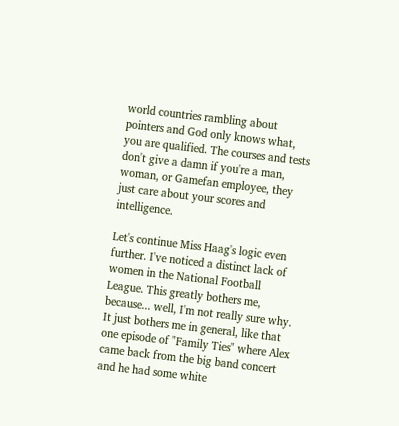world countries rambling about pointers and God only knows what, you are qualified. The courses and tests don't give a damn if you're a man, woman, or Gamefan employee, they just care about your scores and intelligence.

Let's continue Miss Haag's logic even further. I've noticed a distinct lack of women in the National Football League. This greatly bothers me, because... well, I'm not really sure why. It just bothers me in general, like that one episode of "Family Ties" where Alex came back from the big band concert and he had some white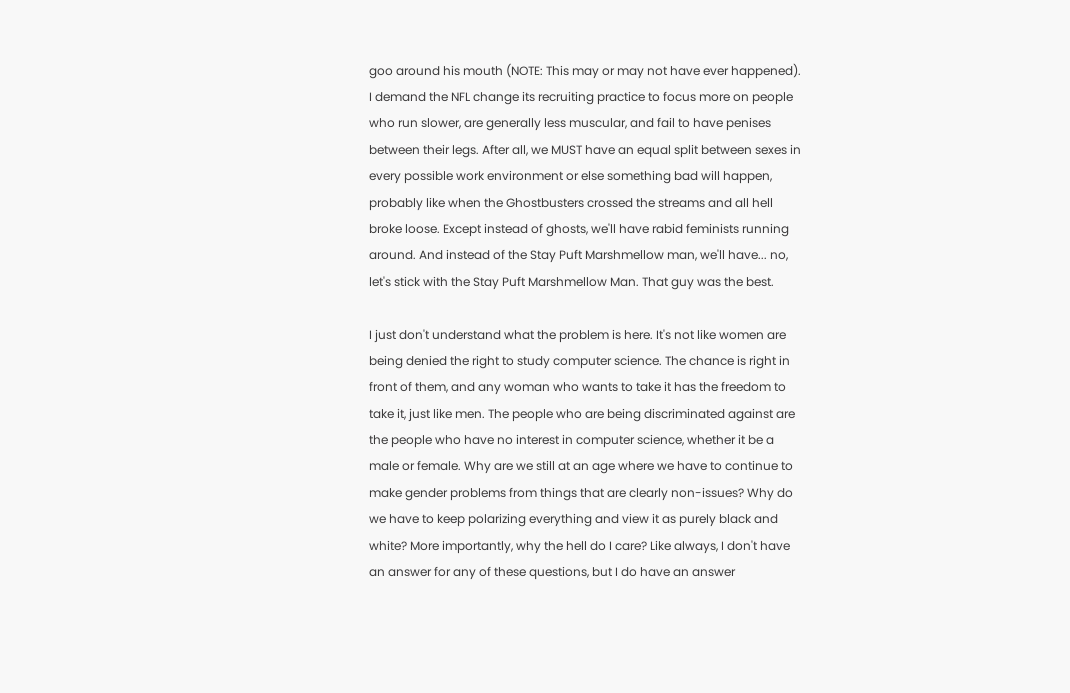goo around his mouth (NOTE: This may or may not have ever happened). I demand the NFL change its recruiting practice to focus more on people who run slower, are generally less muscular, and fail to have penises between their legs. After all, we MUST have an equal split between sexes in every possible work environment or else something bad will happen, probably like when the Ghostbusters crossed the streams and all hell broke loose. Except instead of ghosts, we'll have rabid feminists running around. And instead of the Stay Puft Marshmellow man, we'll have... no, let's stick with the Stay Puft Marshmellow Man. That guy was the best.

I just don't understand what the problem is here. It's not like women are being denied the right to study computer science. The chance is right in front of them, and any woman who wants to take it has the freedom to take it, just like men. The people who are being discriminated against are the people who have no interest in computer science, whether it be a male or female. Why are we still at an age where we have to continue to make gender problems from things that are clearly non-issues? Why do we have to keep polarizing everything and view it as purely black and white? More importantly, why the hell do I care? Like always, I don't have an answer for any of these questions, but I do have an answer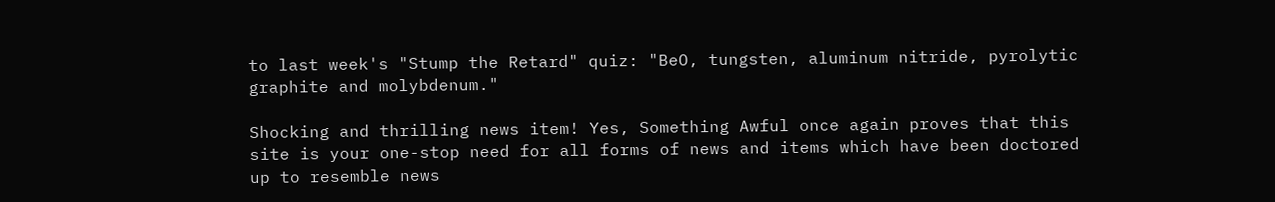to last week's "Stump the Retard" quiz: "BeO, tungsten, aluminum nitride, pyrolytic graphite and molybdenum."

Shocking and thrilling news item! Yes, Something Awful once again proves that this site is your one-stop need for all forms of news and items which have been doctored up to resemble news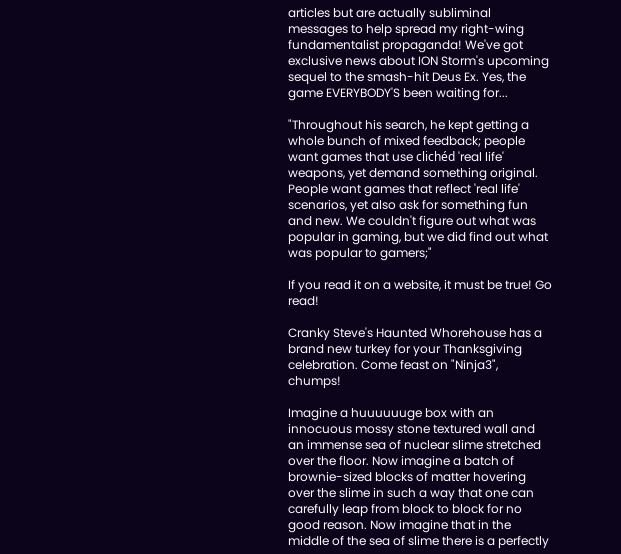articles but are actually subliminal messages to help spread my right-wing fundamentalist propaganda! We've got exclusive news about ION Storm's upcoming sequel to the smash-hit Deus Ex. Yes, the game EVERYBODY'S been waiting for...

"Throughout his search, he kept getting a whole bunch of mixed feedback; people want games that use clichéd 'real life' weapons, yet demand something original. People want games that reflect 'real life' scenarios, yet also ask for something fun and new. We couldn't figure out what was popular in gaming, but we did find out what was popular to gamers;"

If you read it on a website, it must be true! Go read!

Cranky Steve's Haunted Whorehouse has a brand new turkey for your Thanksgiving celebration. Come feast on "Ninja3", chumps!

Imagine a huuuuuuge box with an innocuous mossy stone textured wall and an immense sea of nuclear slime stretched over the floor. Now imagine a batch of brownie-sized blocks of matter hovering over the slime in such a way that one can carefully leap from block to block for no good reason. Now imagine that in the middle of the sea of slime there is a perfectly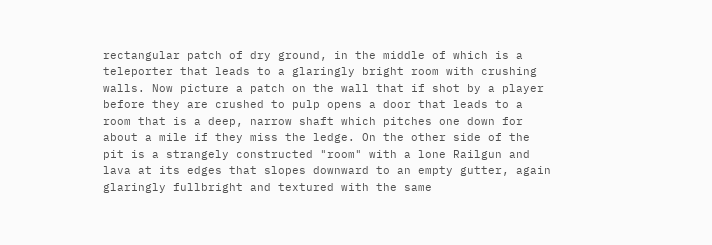rectangular patch of dry ground, in the middle of which is a teleporter that leads to a glaringly bright room with crushing walls. Now picture a patch on the wall that if shot by a player before they are crushed to pulp opens a door that leads to a room that is a deep, narrow shaft which pitches one down for about a mile if they miss the ledge. On the other side of the pit is a strangely constructed "room" with a lone Railgun and lava at its edges that slopes downward to an empty gutter, again glaringly fullbright and textured with the same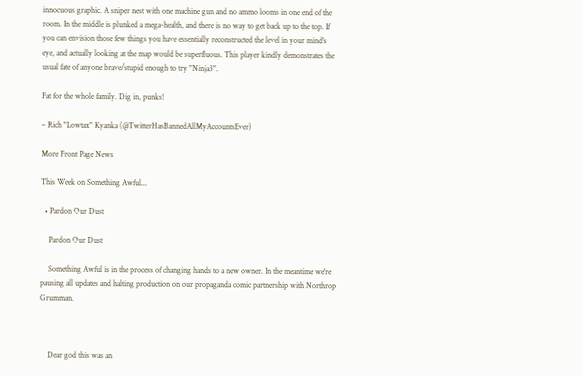innocuous graphic. A sniper nest with one machine gun and no ammo looms in one end of the room. In the middle is plunked a mega-health, and there is no way to get back up to the top. If you can envision those few things you have essentially reconstructed the level in your mind's eye, and actually looking at the map would be superfluous. This player kindly demonstrates the usual fate of anyone brave/stupid enough to try "Ninja3".

Fat for the whole family. Dig in, punks!

– Rich "Lowtax" Kyanka (@TwitterHasBannedAllMyAccountsEver)

More Front Page News

This Week on Something Awful...

  • Pardon Our Dust

    Pardon Our Dust

    Something Awful is in the process of changing hands to a new owner. In the meantime we're pausing all updates and halting production on our propaganda comic partnership with Northrop Grumman.



    Dear god this was an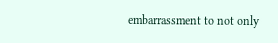embarrassment to not only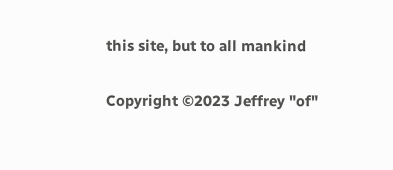this site, but to all mankind

Copyright ©2023 Jeffrey "of"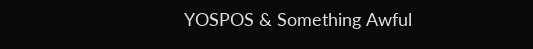YOSPOS & Something Awful